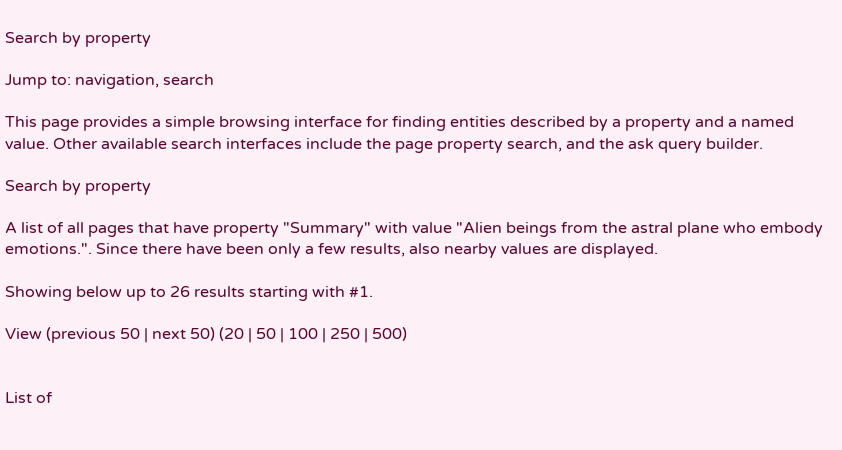Search by property

Jump to: navigation, search

This page provides a simple browsing interface for finding entities described by a property and a named value. Other available search interfaces include the page property search, and the ask query builder.

Search by property

A list of all pages that have property "Summary" with value "Alien beings from the astral plane who embody emotions.". Since there have been only a few results, also nearby values are displayed.

Showing below up to 26 results starting with #1.

View (previous 50 | next 50) (20 | 50 | 100 | 250 | 500)


List of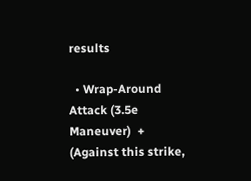results

  • Wrap-Around Attack (3.5e Maneuver)  + (Against this strike,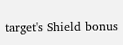target's Shield bonus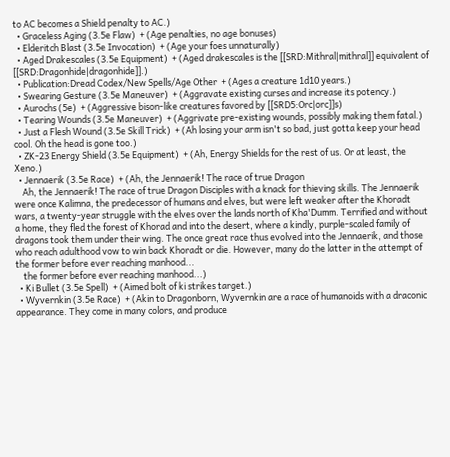to AC becomes a Shield penalty to AC.)
  • Graceless Aging (3.5e Flaw)  + (Age penalties, no age bonuses)
  • Elderitch Blast (3.5e Invocation)  + (Age your foes unnaturally)
  • Aged Drakescales (3.5e Equipment)  + (Aged drakescales is the [[SRD:Mithral|mithral]] equivalent of [[SRD:Dragonhide|dragonhide]].)
  • Publication:Dread Codex/New Spells/Age Other  + (Ages a creature 1d10 years.)
  • Swearing Gesture (3.5e Maneuver)  + (Aggravate existing curses and increase its potency.)
  • Aurochs (5e)  + (Aggressive bison-like creatures favored by [[SRD5:Orc|orc]]s)
  • Tearing Wounds (3.5e Maneuver)  + (Aggrivate pre-existing wounds, possibly making them fatal.)
  • Just a Flesh Wound (3.5e Skill Trick)  + (Ah losing your arm isn't so bad, just gotta keep your head cool. Oh the head is gone too.)
  • ZK-23 Energy Shield (3.5e Equipment)  + (Ah, Energy Shields for the rest of us. Or at least, the Xeno.)
  • Jennaerik (3.5e Race)  + (Ah, the Jennaerik! The race of true Dragon
    Ah, the Jennaerik! The race of true Dragon Disciples with a knack for thieving skills. The Jennaerik were once Kalimna, the predecessor of humans and elves, but were left weaker after the Khoradt wars, a twenty-year struggle with the elves over the lands north of Kha'Dumm. Terrified and without a home, they fled the forest of Khorad and into the desert, where a kindly, purple-scaled family of dragons took them under their wing. The once great race thus evolved into the Jennaerik, and those who reach adulthood vow to win back Khoradt or die. However, many do the latter in the attempt of the former before ever reaching manhood...
    the former before ever reaching manhood...)
  • Ki Bullet (3.5e Spell)  + (Aimed bolt of ki strikes target.)
  • Wyvernkin (3.5e Race)  + (Akin to Dragonborn, Wyvernkin are a race of humanoids with a draconic appearance. They come in many colors, and produce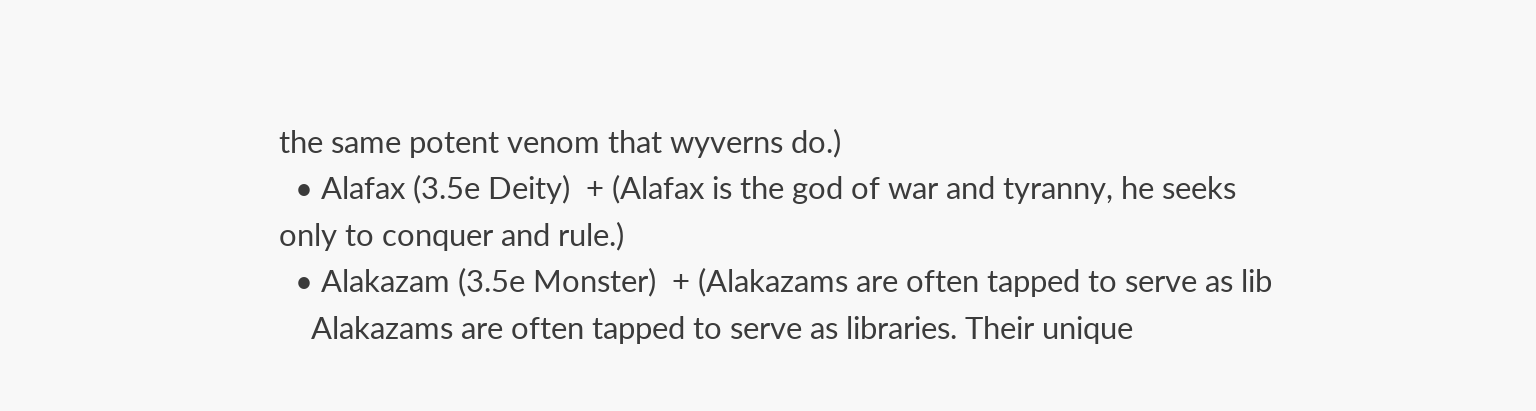the same potent venom that wyverns do.)
  • Alafax (3.5e Deity)  + (Alafax is the god of war and tyranny, he seeks only to conquer and rule.)
  • Alakazam (3.5e Monster)  + (Alakazams are often tapped to serve as lib
    Alakazams are often tapped to serve as libraries. Their unique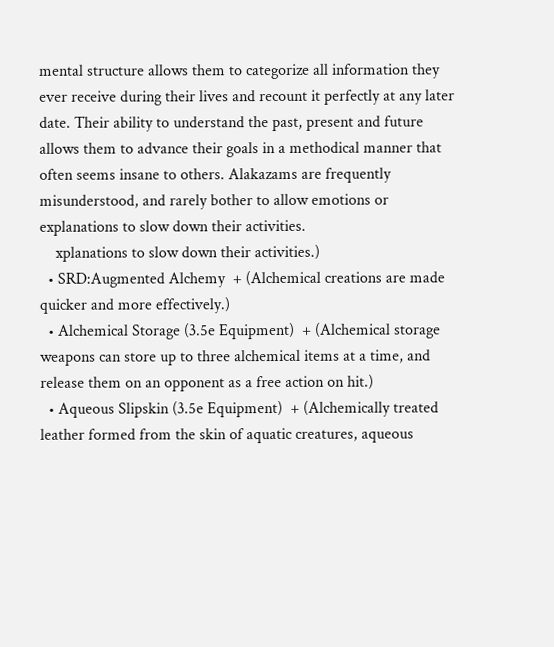mental structure allows them to categorize all information they ever receive during their lives and recount it perfectly at any later date. Their ability to understand the past, present and future allows them to advance their goals in a methodical manner that often seems insane to others. Alakazams are frequently misunderstood, and rarely bother to allow emotions or explanations to slow down their activities.
    xplanations to slow down their activities.)
  • SRD:Augmented Alchemy  + (Alchemical creations are made quicker and more effectively.)
  • Alchemical Storage (3.5e Equipment)  + (Alchemical storage weapons can store up to three alchemical items at a time, and release them on an opponent as a free action on hit.)
  • Aqueous Slipskin (3.5e Equipment)  + (Alchemically treated leather formed from the skin of aquatic creatures, aqueous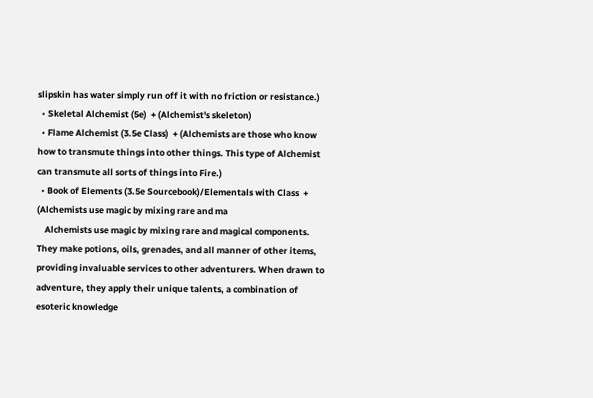slipskin has water simply run off it with no friction or resistance.)
  • Skeletal Alchemist (5e)  + (Alchemist's skeleton)
  • Flame Alchemist (3.5e Class)  + (Alchemists are those who know how to transmute things into other things. This type of Alchemist can transmute all sorts of things into Fire.)
  • Book of Elements (3.5e Sourcebook)/Elementals with Class  + (Alchemists use magic by mixing rare and ma
    Alchemists use magic by mixing rare and magical components. They make potions, oils, grenades, and all manner of other items, providing invaluable services to other adventurers. When drawn to adventure, they apply their unique talents, a combination of esoteric knowledge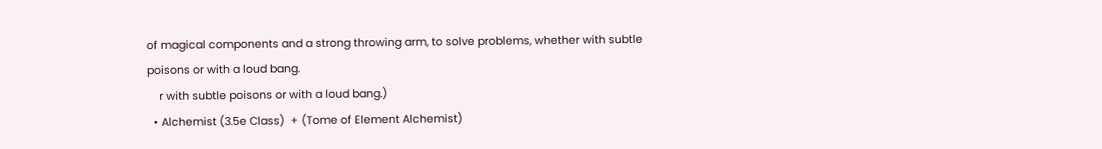of magical components and a strong throwing arm, to solve problems, whether with subtle poisons or with a loud bang.
    r with subtle poisons or with a loud bang.)
  • Alchemist (3.5e Class)  + (Tome of Element Alchemist)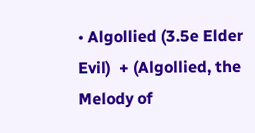• Algollied (3.5e Elder Evil)  + (Algollied, the Melody of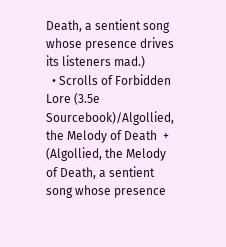Death, a sentient song whose presence drives its listeners mad.)
  • Scrolls of Forbidden Lore (3.5e Sourcebook)/Algollied, the Melody of Death  + (Algollied, the Melody of Death, a sentient song whose presence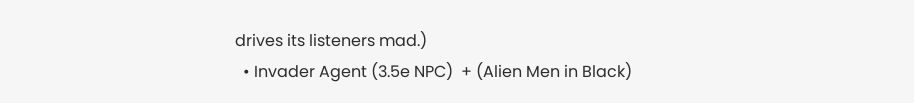drives its listeners mad.)
  • Invader Agent (3.5e NPC)  + (Alien Men in Black)